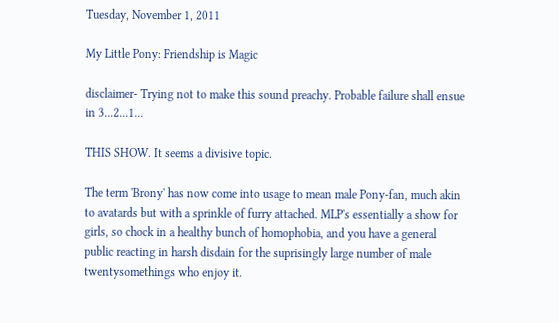Tuesday, November 1, 2011

My Little Pony: Friendship is Magic

disclaimer- Trying not to make this sound preachy. Probable failure shall ensue in 3...2...1...

THIS SHOW. It seems a divisive topic.

The term 'Brony' has now come into usage to mean male Pony-fan, much akin to avatards but with a sprinkle of furry attached. MLP's essentially a show for girls, so chock in a healthy bunch of homophobia, and you have a general public reacting in harsh disdain for the suprisingly large number of male twentysomethings who enjoy it.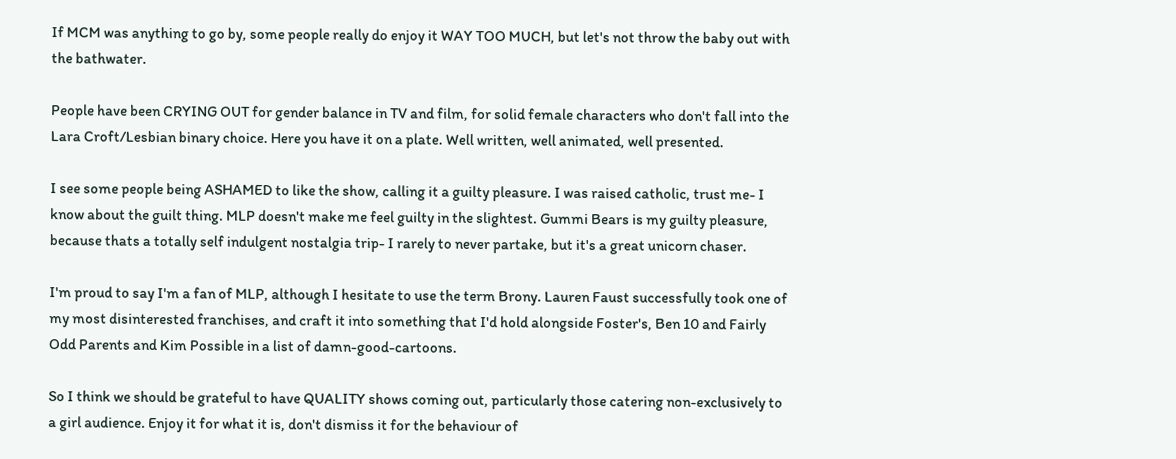If MCM was anything to go by, some people really do enjoy it WAY TOO MUCH, but let's not throw the baby out with the bathwater.

People have been CRYING OUT for gender balance in TV and film, for solid female characters who don't fall into the Lara Croft/Lesbian binary choice. Here you have it on a plate. Well written, well animated, well presented.

I see some people being ASHAMED to like the show, calling it a guilty pleasure. I was raised catholic, trust me- I know about the guilt thing. MLP doesn't make me feel guilty in the slightest. Gummi Bears is my guilty pleasure, because thats a totally self indulgent nostalgia trip- I rarely to never partake, but it's a great unicorn chaser.

I'm proud to say I'm a fan of MLP, although I hesitate to use the term Brony. Lauren Faust successfully took one of my most disinterested franchises, and craft it into something that I'd hold alongside Foster's, Ben 10 and Fairly Odd Parents and Kim Possible in a list of damn-good-cartoons.

So I think we should be grateful to have QUALITY shows coming out, particularly those catering non-exclusively to a girl audience. Enjoy it for what it is, don't dismiss it for the behaviour of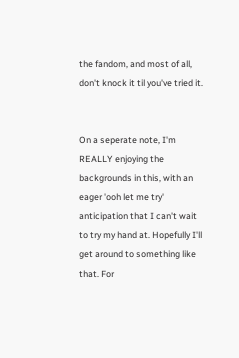the fandom, and most of all, don't knock it til you've tried it.


On a seperate note, I'm REALLY enjoying the backgrounds in this, with an eager 'ooh let me try' anticipation that I can't wait to try my hand at. Hopefully I'll get around to something like that. For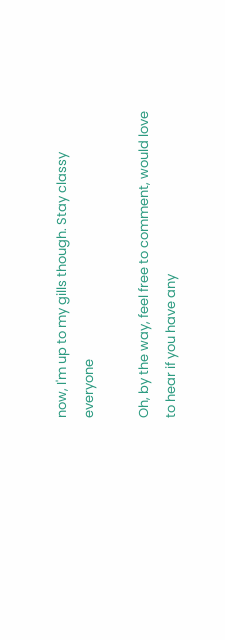now, I'm up to my gills though. Stay classy everyone

Oh, by the way, feel free to comment, would love to hear if you have any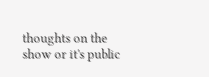thoughts on the show or it's public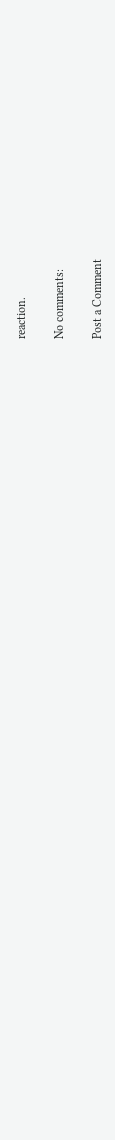reaction.

No comments:

Post a Comment